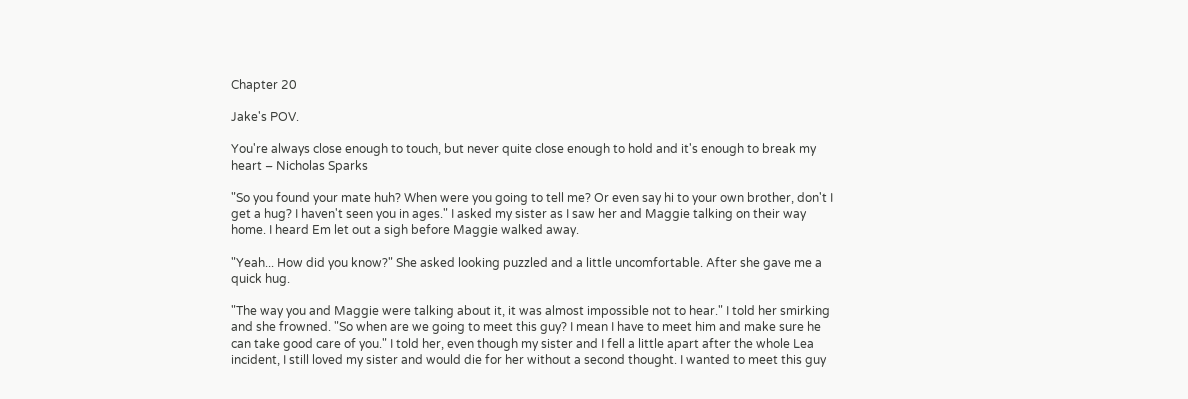Chapter 20

Jake's POV.

You're always close enough to touch, but never quite close enough to hold and it's enough to break my heart – Nicholas Sparks

"So you found your mate huh? When were you going to tell me? Or even say hi to your own brother, don't I get a hug? I haven't seen you in ages." I asked my sister as I saw her and Maggie talking on their way home. I heard Em let out a sigh before Maggie walked away.

"Yeah... How did you know?" She asked looking puzzled and a little uncomfortable. After she gave me a quick hug.

"The way you and Maggie were talking about it, it was almost impossible not to hear." I told her smirking and she frowned. "So when are we going to meet this guy? I mean I have to meet him and make sure he can take good care of you." I told her, even though my sister and I fell a little apart after the whole Lea incident, I still loved my sister and would die for her without a second thought. I wanted to meet this guy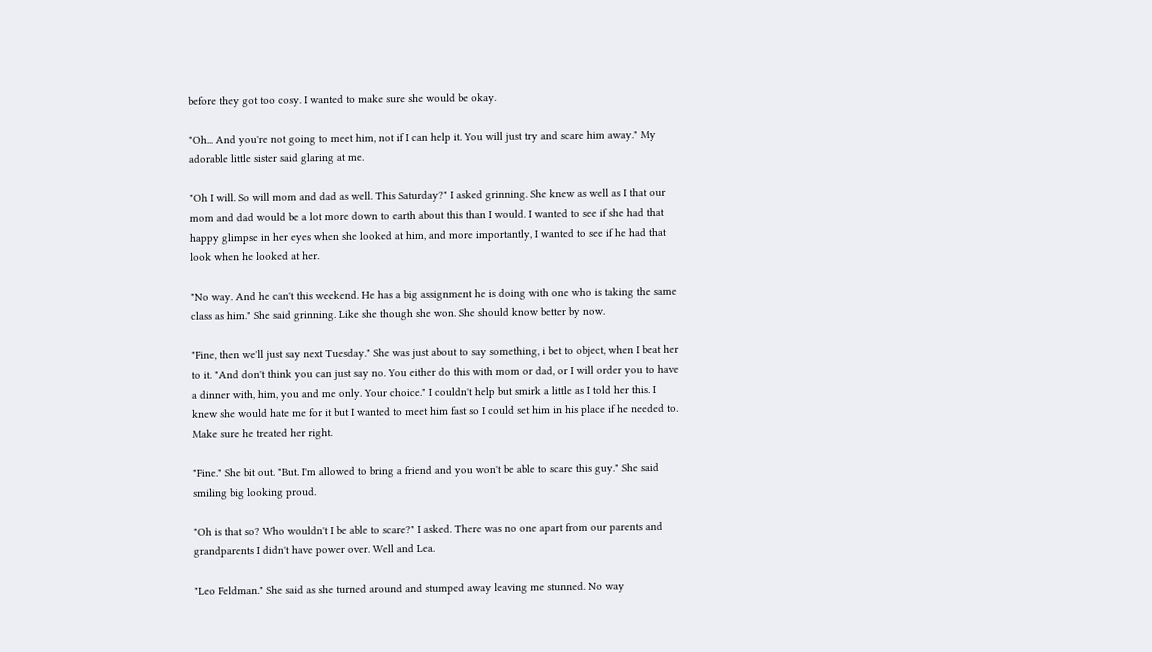before they got too cosy. I wanted to make sure she would be okay.

"Oh... And you're not going to meet him, not if I can help it. You will just try and scare him away." My adorable little sister said glaring at me.

"Oh I will. So will mom and dad as well. This Saturday?" I asked grinning. She knew as well as I that our mom and dad would be a lot more down to earth about this than I would. I wanted to see if she had that happy glimpse in her eyes when she looked at him, and more importantly, I wanted to see if he had that look when he looked at her.

"No way. And he can't this weekend. He has a big assignment he is doing with one who is taking the same class as him." She said grinning. Like she though she won. She should know better by now.

"Fine, then we'll just say next Tuesday." She was just about to say something, i bet to object, when I beat her to it. "And don't think you can just say no. You either do this with mom or dad, or I will order you to have a dinner with, him, you and me only. Your choice." I couldn't help but smirk a little as I told her this. I knew she would hate me for it but I wanted to meet him fast so I could set him in his place if he needed to. Make sure he treated her right.

"Fine." She bit out. "But. I'm allowed to bring a friend and you won't be able to scare this guy." She said smiling big looking proud.

"Oh is that so? Who wouldn't I be able to scare?" I asked. There was no one apart from our parents and grandparents I didn't have power over. Well and Lea.

"Leo Feldman." She said as she turned around and stumped away leaving me stunned. No way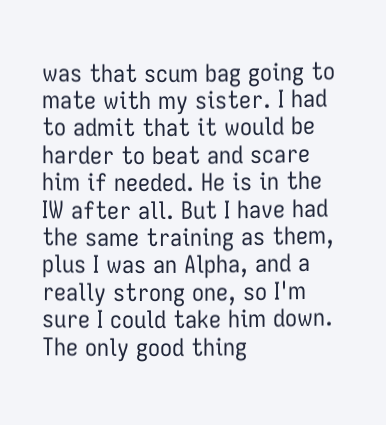was that scum bag going to mate with my sister. I had to admit that it would be harder to beat and scare him if needed. He is in the IW after all. But I have had the same training as them, plus I was an Alpha, and a really strong one, so I'm sure I could take him down. The only good thing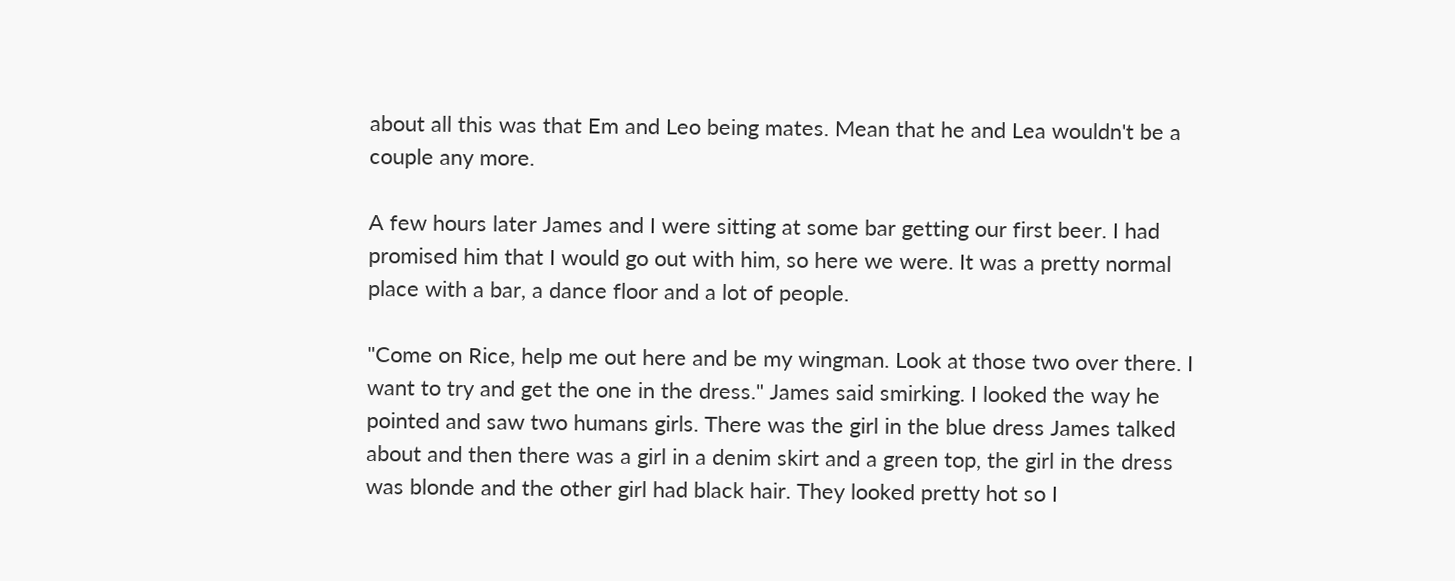about all this was that Em and Leo being mates. Mean that he and Lea wouldn't be a couple any more.

A few hours later James and I were sitting at some bar getting our first beer. I had promised him that I would go out with him, so here we were. It was a pretty normal place with a bar, a dance floor and a lot of people.

"Come on Rice, help me out here and be my wingman. Look at those two over there. I want to try and get the one in the dress." James said smirking. I looked the way he pointed and saw two humans girls. There was the girl in the blue dress James talked about and then there was a girl in a denim skirt and a green top, the girl in the dress was blonde and the other girl had black hair. They looked pretty hot so I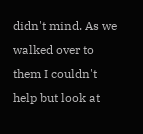didn't mind. As we walked over to them I couldn't help but look at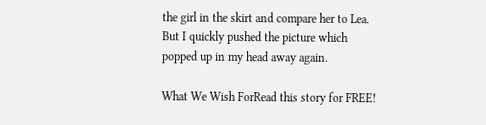the girl in the skirt and compare her to Lea. But I quickly pushed the picture which popped up in my head away again.

What We Wish ForRead this story for FREE!